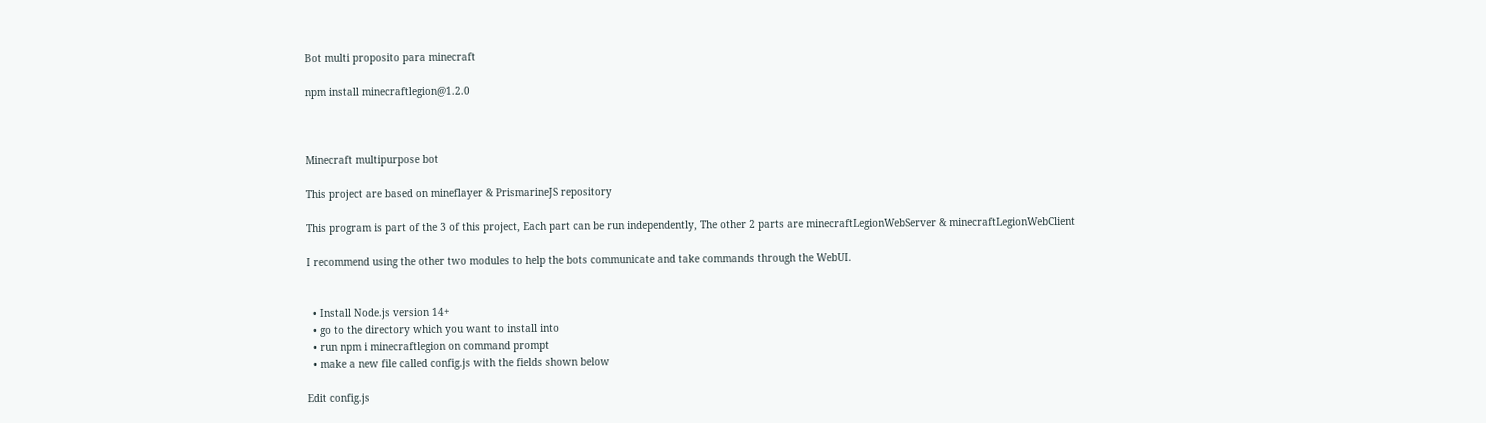Bot multi proposito para minecraft

npm install minecraftlegion@1.2.0



Minecraft multipurpose bot

This project are based on mineflayer & PrismarineJS repository

This program is part of the 3 of this project, Each part can be run independently, The other 2 parts are minecraftLegionWebServer & minecraftLegionWebClient

I recommend using the other two modules to help the bots communicate and take commands through the WebUI.


  • Install Node.js version 14+
  • go to the directory which you want to install into
  • run npm i minecraftlegion on command prompt
  • make a new file called config.js with the fields shown below

Edit config.js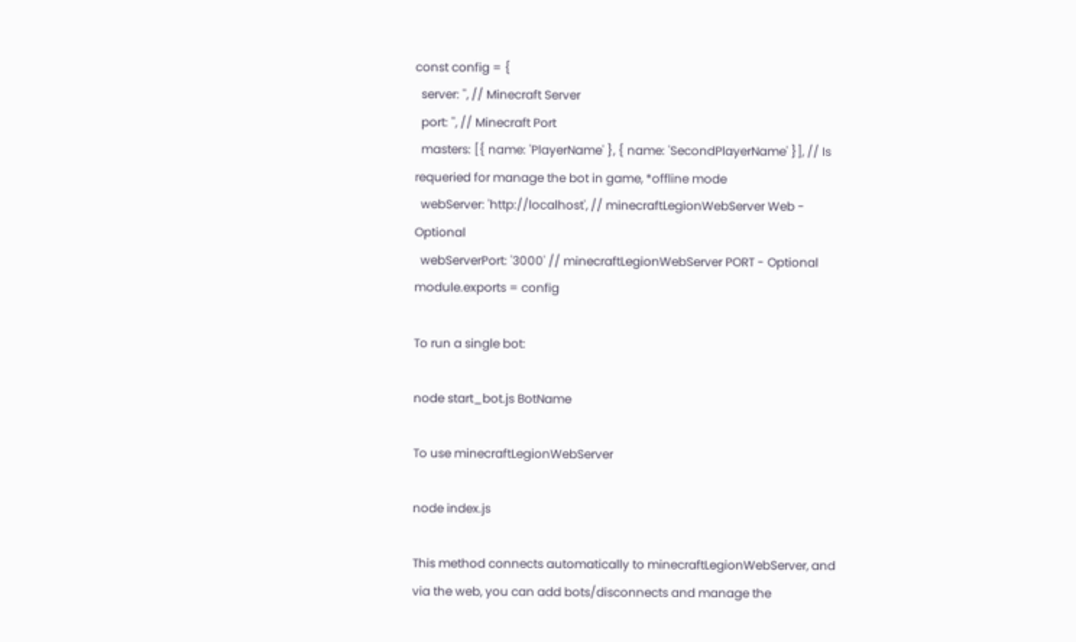const config = {
  server: '', // Minecraft Server
  port: '', // Minecraft Port
  masters: [{ name: 'PlayerName' }, { name: 'SecondPlayerName' }], // Is requeried for manage the bot in game, *offline mode
  webServer: 'http://localhost', // minecraftLegionWebServer Web - Optional
  webServerPort: '3000' // minecraftLegionWebServer PORT - Optional
module.exports = config

To run a single bot:

node start_bot.js BotName

To use minecraftLegionWebServer

node index.js

This method connects automatically to minecraftLegionWebServer, and via the web, you can add bots/disconnects and manage the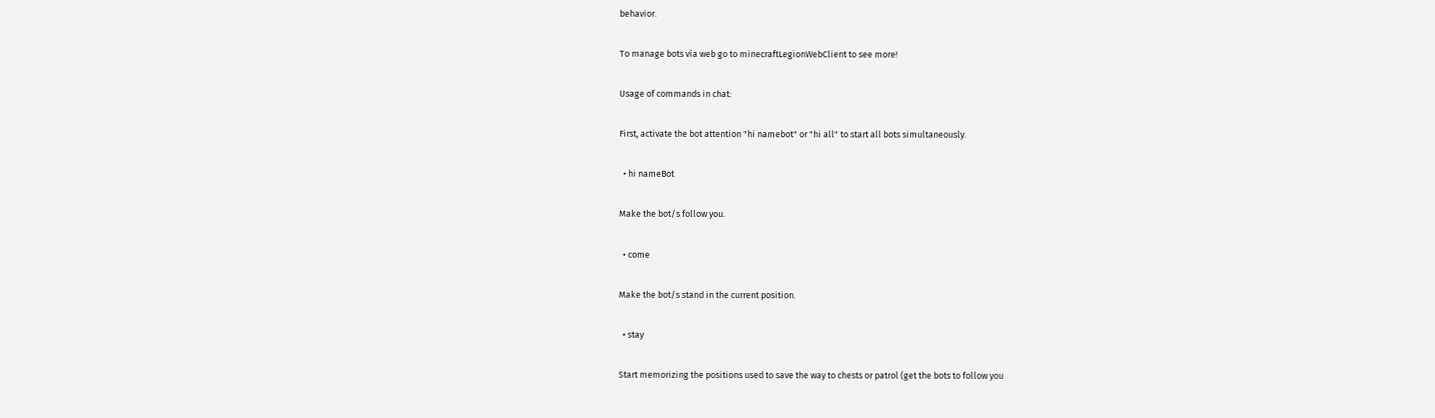behavior.

To manage bots vía web go to minecraftLegionWebClient to see more!

Usage of commands in chat:

First, activate the bot attention "hi namebot" or "hi all" to start all bots simultaneously.

  • hi nameBot

Make the bot/s follow you.

  • come

Make the bot/s stand in the current position.

  • stay

Start memorizing the positions used to save the way to chests or patrol (get the bots to follow you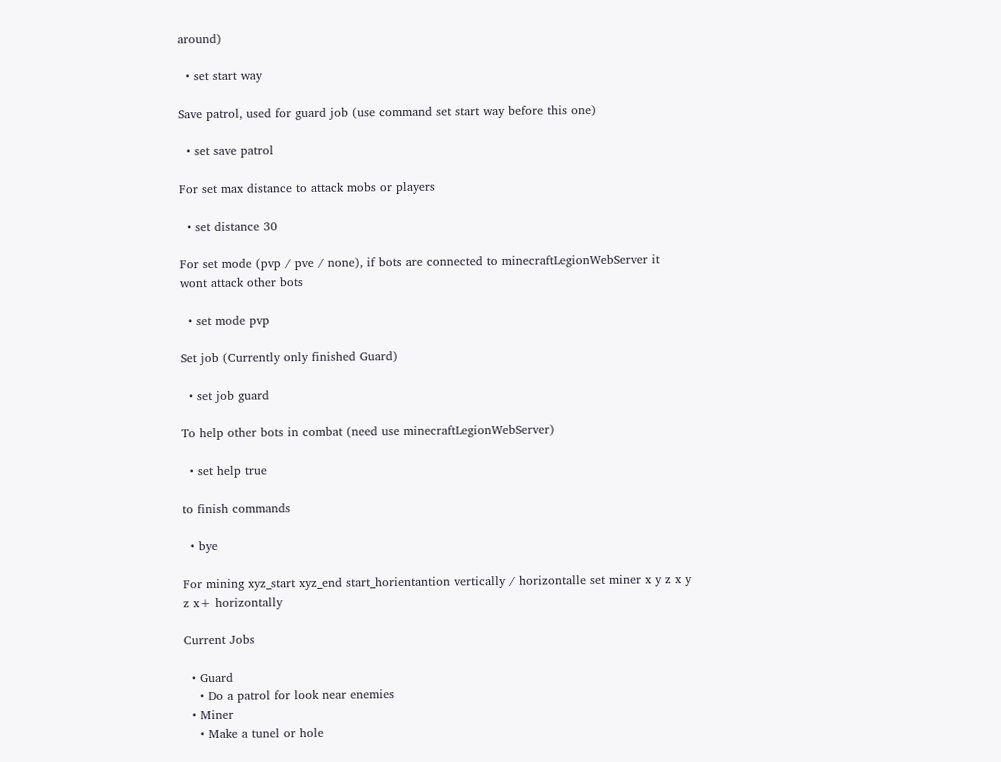around)

  • set start way

Save patrol, used for guard job (use command set start way before this one)

  • set save patrol

For set max distance to attack mobs or players

  • set distance 30

For set mode (pvp / pve / none), if bots are connected to minecraftLegionWebServer it wont attack other bots

  • set mode pvp

Set job (Currently only finished Guard)

  • set job guard

To help other bots in combat (need use minecraftLegionWebServer)

  • set help true

to finish commands

  • bye

For mining xyz_start xyz_end start_horientantion vertically / horizontalle set miner x y z x y z x+ horizontally

Current Jobs

  • Guard
    • Do a patrol for look near enemies
  • Miner
    • Make a tunel or hole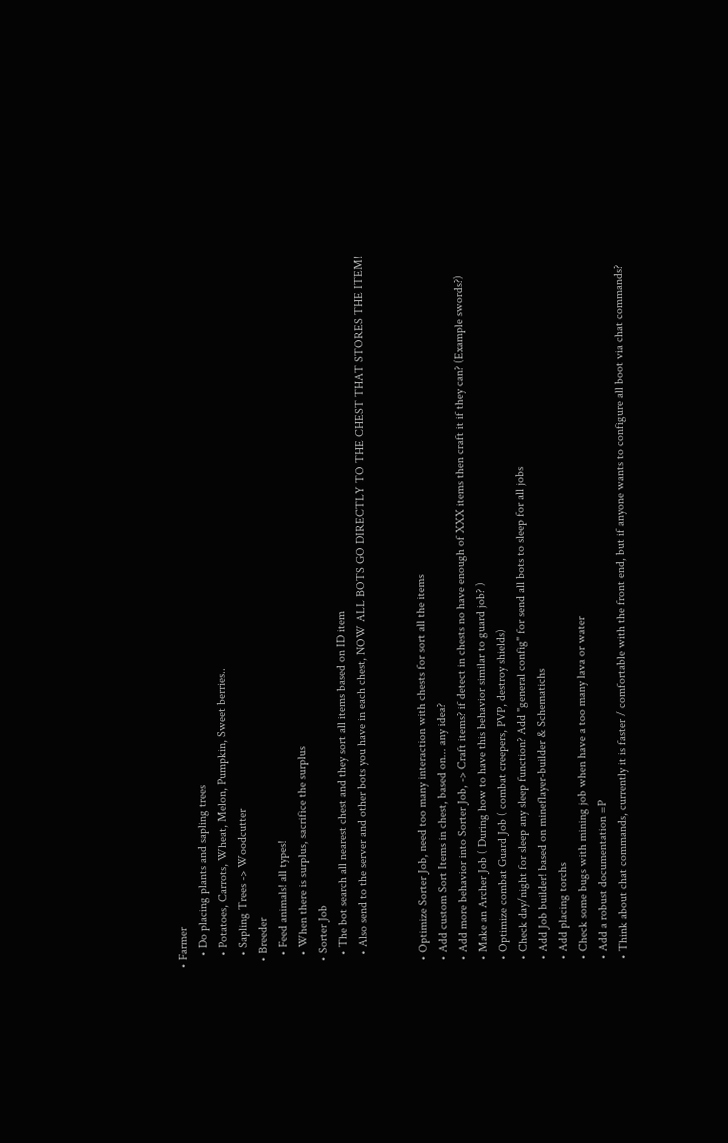• Farmer
    • Do placing plants and sapling trees
    • Potatoes, Carrots, Wheat, Melon, Pumpkin, Sweet berries..
    • Sapling Trees -> Woodcutter
  • Breeder
    • Feed animals! all types!
    • When there is surplus, sacrifice the surplus
  • Sorter Job
    • The bot search all nearest chest and they sort all items based on ID item
    • Also send to the server and other bots you have in each chest, NOW ALL BOTS GO DIRECTLY TO THE CHEST THAT STORES THE ITEM!


  • Optimize Sorter Job, need too many interaction with chests for sort all the items
  • Add custom Sort Items in chest, based on... any idea?
  • Add more behavior into Sorter Job, -> Craft items? if detect in chests no have enough of XXX items then craft it if they can? (Example swords?)
  • Make an Archer Job ( During how to have this behavior similar to guard job? )
  • Optimize combat Guard Job ( combat creepers, PVP, destroy shields)
  • Check day/night for sleep any sleep function? Add "general config" for send all bots to sleep for all jobs
  • Add Job builder! based on mineflayer-builder & Schematichs
  • Add placing torchs
  • Check some bugs with mining job when have a too many lava or water
  • Add a robust documentation =P
  • Think about chat commands, currently it is faster / comfortable with the front end, but if anyone wants to configure all boot via chat commands?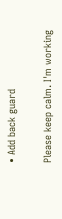• Add back guard

Please keep calm. I'm working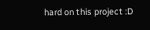hard on this project :D